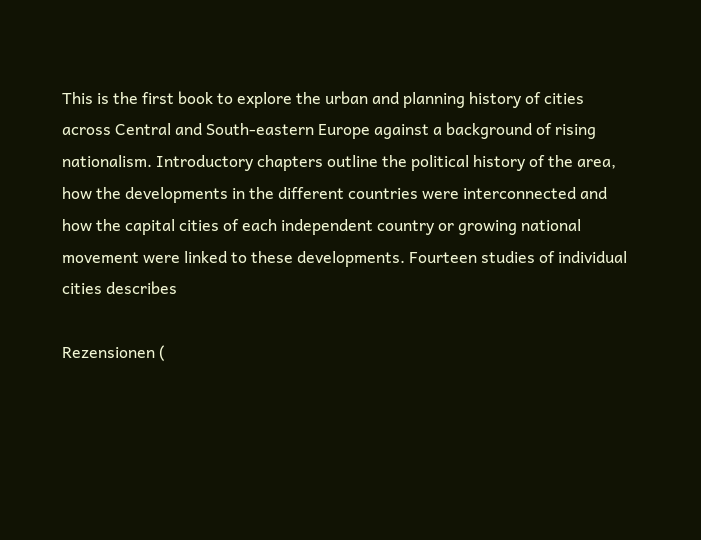This is the first book to explore the urban and planning history of cities across Central and South-eastern Europe against a background of rising nationalism. Introductory chapters outline the political history of the area, how the developments in the different countries were interconnected and how the capital cities of each independent country or growing national movement were linked to these developments. Fourteen studies of individual cities describes

Rezensionen (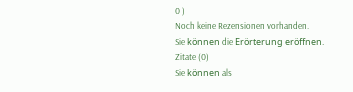0 )
Noch keine Rezensionen vorhanden.
Sie können die Erörterung eröffnen.
Zitate (0)
Sie können als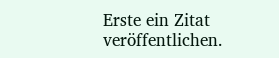Erste ein Zitat veröffentlichen.